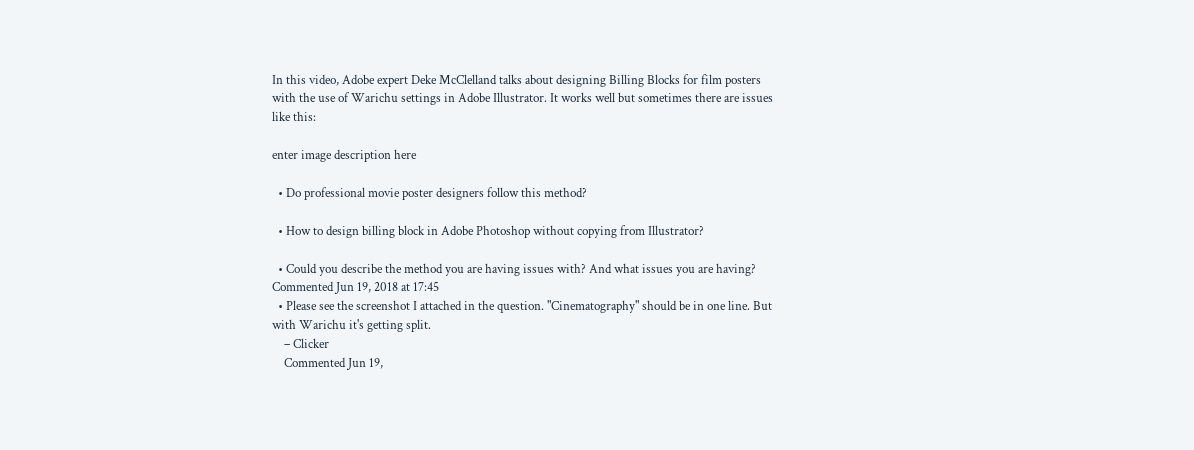In this video, Adobe expert Deke McClelland talks about designing Billing Blocks for film posters with the use of Warichu settings in Adobe Illustrator. It works well but sometimes there are issues like this:

enter image description here

  • Do professional movie poster designers follow this method?

  • How to design billing block in Adobe Photoshop without copying from Illustrator?

  • Could you describe the method you are having issues with? And what issues you are having? Commented Jun 19, 2018 at 17:45
  • Please see the screenshot I attached in the question. "Cinematography" should be in one line. But with Warichu it's getting split.
    – Clicker
    Commented Jun 19,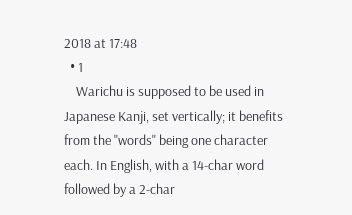2018 at 17:48
  • 1
    Warichu is supposed to be used in Japanese Kanji, set vertically; it benefits from the "words" being one character each. In English, with a 14-char word followed by a 2-char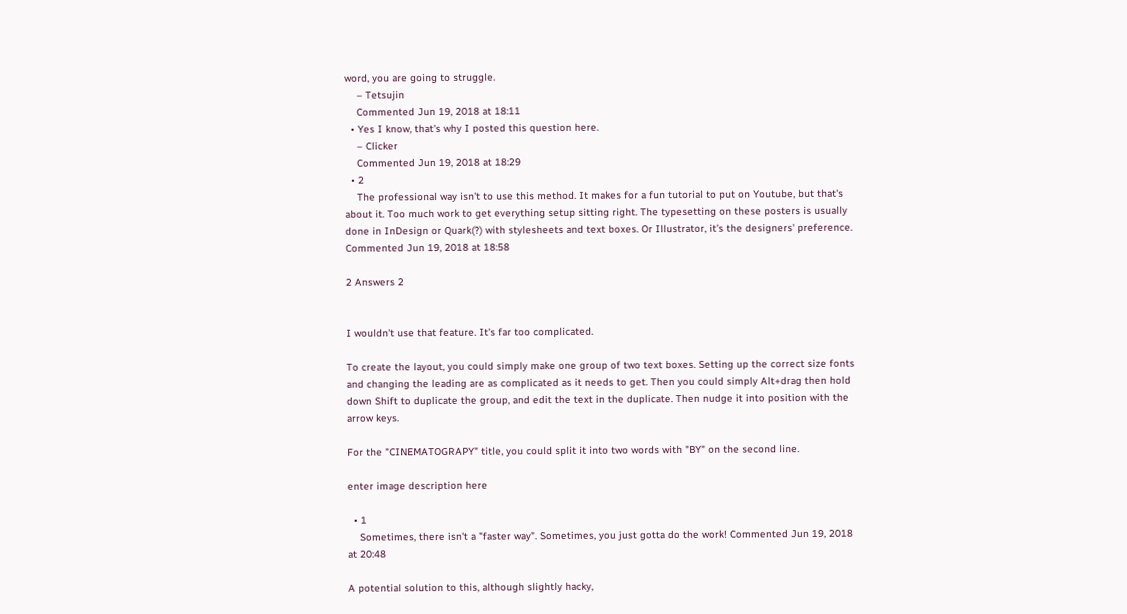word, you are going to struggle.
    – Tetsujin
    Commented Jun 19, 2018 at 18:11
  • Yes I know, that's why I posted this question here.
    – Clicker
    Commented Jun 19, 2018 at 18:29
  • 2
    The professional way isn't to use this method. It makes for a fun tutorial to put on Youtube, but that's about it. Too much work to get everything setup sitting right. The typesetting on these posters is usually done in InDesign or Quark(?) with stylesheets and text boxes. Or Illustrator, it's the designers' preference. Commented Jun 19, 2018 at 18:58

2 Answers 2


I wouldn't use that feature. It's far too complicated.

To create the layout, you could simply make one group of two text boxes. Setting up the correct size fonts and changing the leading are as complicated as it needs to get. Then you could simply Alt+drag then hold down Shift to duplicate the group, and edit the text in the duplicate. Then nudge it into position with the arrow keys.

For the "CINEMATOGRAPY" title, you could split it into two words with "BY" on the second line.

enter image description here

  • 1
    Sometimes, there isn't a "faster way". Sometimes, you just gotta do the work! Commented Jun 19, 2018 at 20:48

A potential solution to this, although slightly hacky,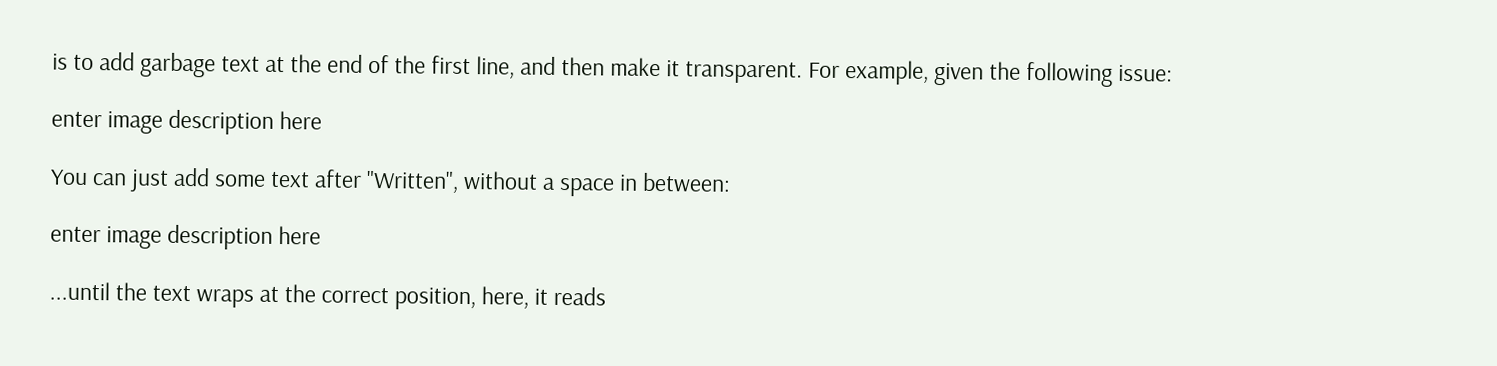is to add garbage text at the end of the first line, and then make it transparent. For example, given the following issue:

enter image description here

You can just add some text after "Written", without a space in between:

enter image description here

...until the text wraps at the correct position, here, it reads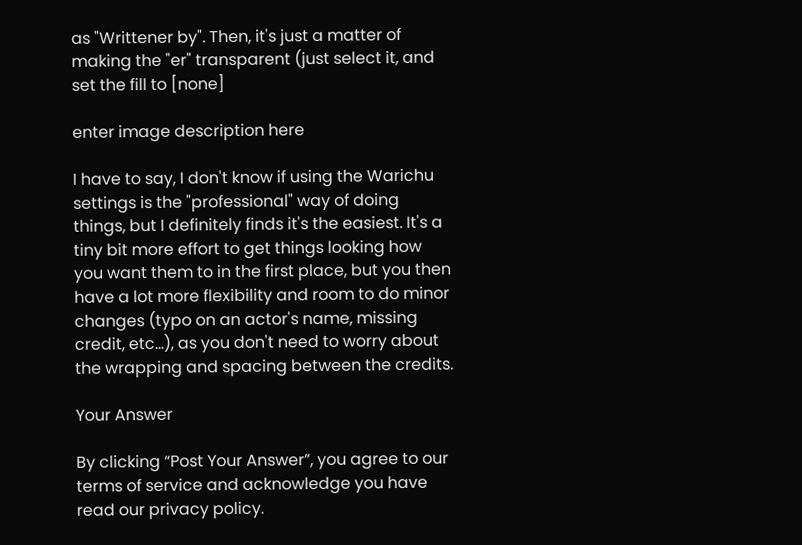as "Writtener by". Then, it's just a matter of making the "er" transparent (just select it, and set the fill to [none]

enter image description here

I have to say, I don't know if using the Warichu settings is the "professional" way of doing things, but I definitely finds it's the easiest. It's a tiny bit more effort to get things looking how you want them to in the first place, but you then have a lot more flexibility and room to do minor changes (typo on an actor's name, missing credit, etc...), as you don't need to worry about the wrapping and spacing between the credits.

Your Answer

By clicking “Post Your Answer”, you agree to our terms of service and acknowledge you have read our privacy policy.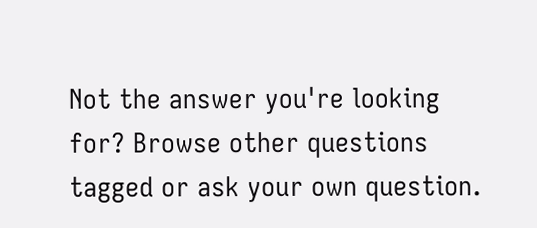Not the answer you're looking for? Browse other questions tagged or ask your own question.